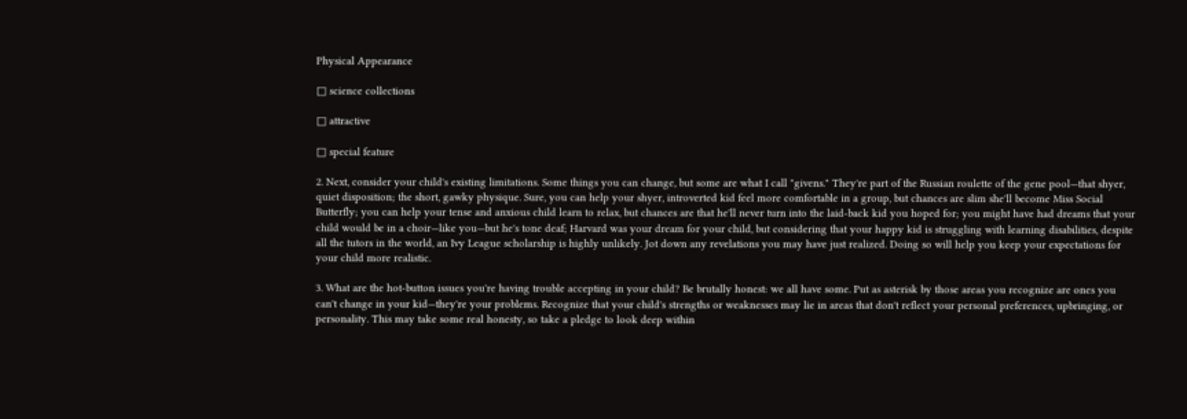Physical Appearance

□ science collections

□ attractive

□ special feature

2. Next, consider your child's existing limitations. Some things you can change, but some are what I call "givens." They're part of the Russian roulette of the gene pool—that shyer, quiet disposition; the short, gawky physique. Sure, you can help your shyer, introverted kid feel more comfortable in a group, but chances are slim she'll become Miss Social Butterfly; you can help your tense and anxious child learn to relax, but chances are that he'll never turn into the laid-back kid you hoped for; you might have had dreams that your child would be in a choir—like you—but he's tone deaf; Harvard was your dream for your child, but considering that your happy kid is struggling with learning disabilities, despite all the tutors in the world, an Ivy League scholarship is highly unlikely. Jot down any revelations you may have just realized. Doing so will help you keep your expectations for your child more realistic.

3. What are the hot-button issues you're having trouble accepting in your child? Be brutally honest: we all have some. Put as asterisk by those areas you recognize are ones you can't change in your kid—they're your problems. Recognize that your child's strengths or weaknesses may lie in areas that don't reflect your personal preferences, upbringing, or personality. This may take some real honesty, so take a pledge to look deep within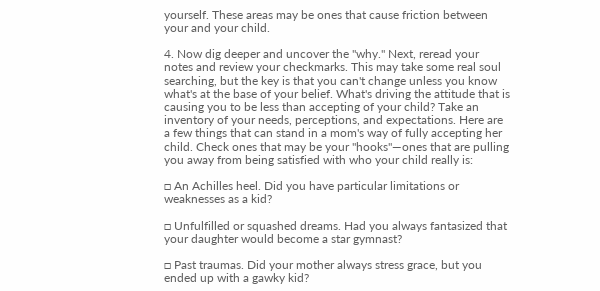yourself. These areas may be ones that cause friction between your and your child.

4. Now dig deeper and uncover the "why." Next, reread your notes and review your checkmarks. This may take some real soul searching, but the key is that you can't change unless you know what's at the base of your belief. What's driving the attitude that is causing you to be less than accepting of your child? Take an inventory of your needs, perceptions, and expectations. Here are a few things that can stand in a mom's way of fully accepting her child. Check ones that may be your "hooks"—ones that are pulling you away from being satisfied with who your child really is:

□ An Achilles heel. Did you have particular limitations or weaknesses as a kid?

□ Unfulfilled or squashed dreams. Had you always fantasized that your daughter would become a star gymnast?

□ Past traumas. Did your mother always stress grace, but you ended up with a gawky kid?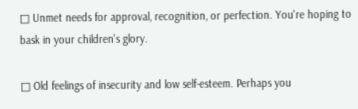□ Unmet needs for approval, recognition, or perfection. You're hoping to bask in your children's glory.

□ Old feelings of insecurity and low self-esteem. Perhaps you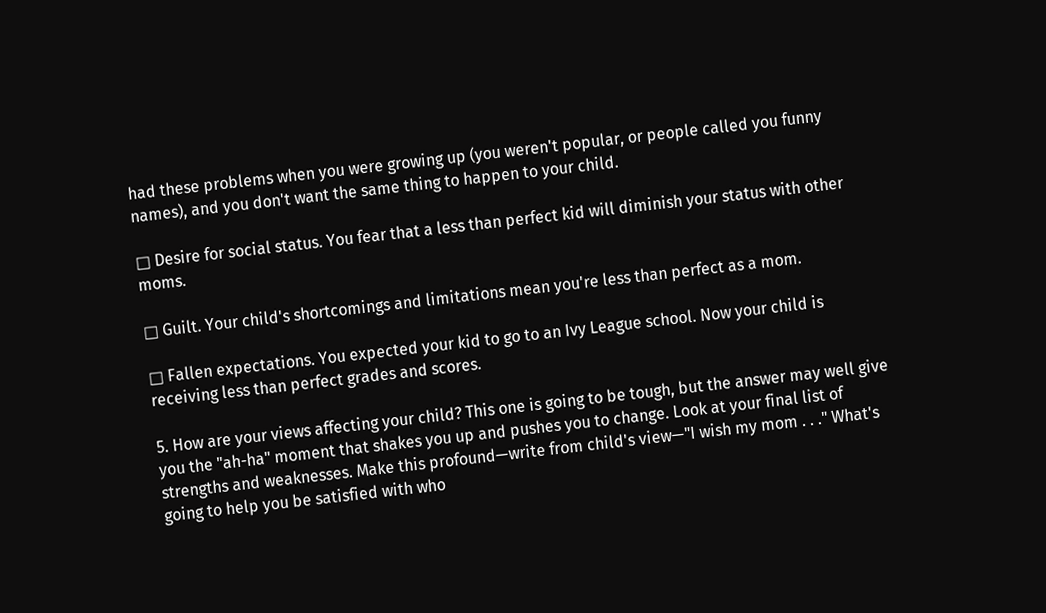had these problems when you were growing up (you weren't popular, or people called you funny names), and you don't want the same thing to happen to your child.

□ Desire for social status. You fear that a less than perfect kid will diminish your status with other moms.

□ Guilt. Your child's shortcomings and limitations mean you're less than perfect as a mom.

□ Fallen expectations. You expected your kid to go to an Ivy League school. Now your child is receiving less than perfect grades and scores.

5. How are your views affecting your child? This one is going to be tough, but the answer may well give you the "ah-ha" moment that shakes you up and pushes you to change. Look at your final list of strengths and weaknesses. Make this profound—write from child's view—"I wish my mom . . ." What's going to help you be satisfied with who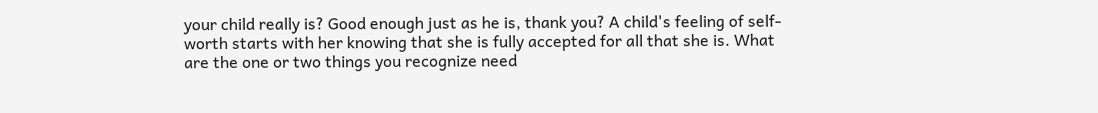your child really is? Good enough just as he is, thank you? A child's feeling of self-worth starts with her knowing that she is fully accepted for all that she is. What are the one or two things you recognize need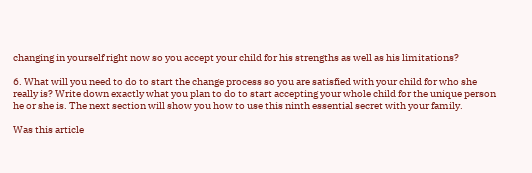changing in yourself right now so you accept your child for his strengths as well as his limitations?

6. What will you need to do to start the change process so you are satisfied with your child for who she really is? Write down exactly what you plan to do to start accepting your whole child for the unique person he or she is. The next section will show you how to use this ninth essential secret with your family.

Was this article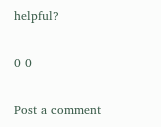helpful?

0 0

Post a comment